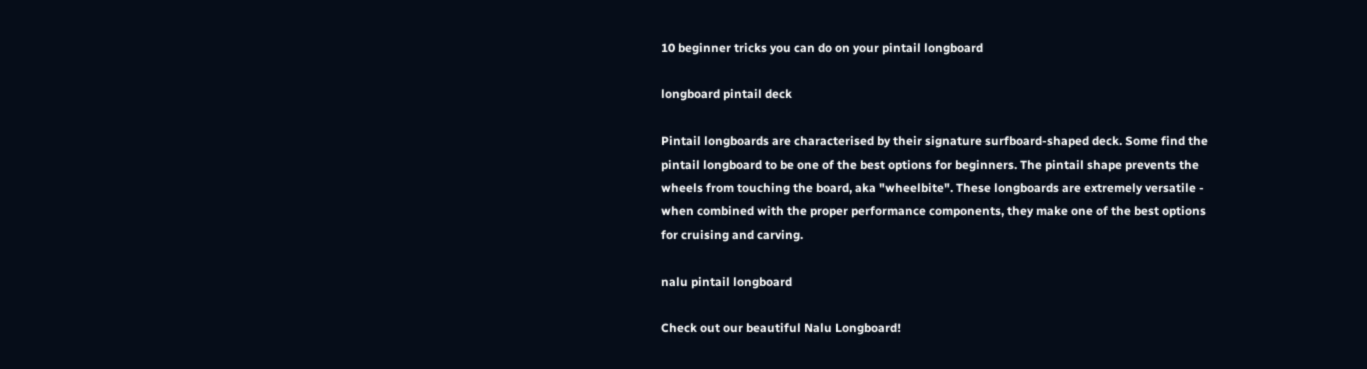10 beginner tricks you can do on your pintail longboard

longboard pintail deck

Pintail longboards are characterised by their signature surfboard-shaped deck. Some find the pintail longboard to be one of the best options for beginners. The pintail shape prevents the wheels from touching the board, aka "wheelbite". These longboards are extremely versatile - when combined with the proper performance components, they make one of the best options for cruising and carving.

nalu pintail longboard

Check out our beautiful Nalu Longboard!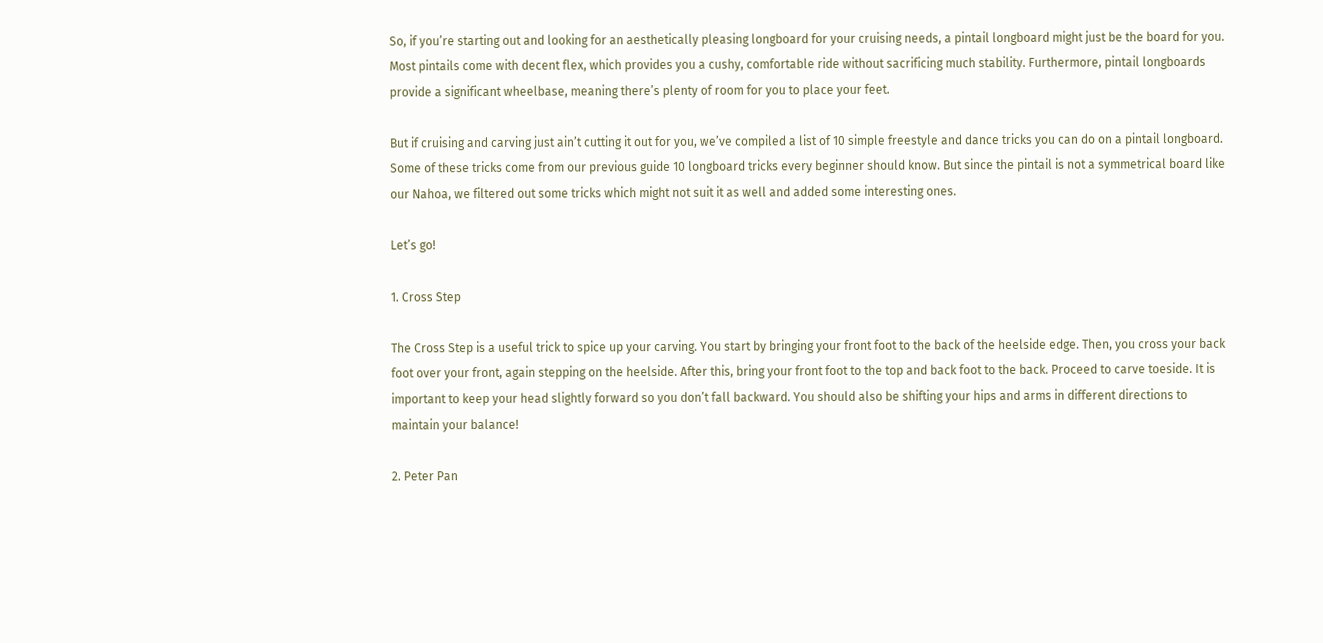So, if you’re starting out and looking for an aesthetically pleasing longboard for your cruising needs, a pintail longboard might just be the board for you. Most pintails come with decent flex, which provides you a cushy, comfortable ride without sacrificing much stability. Furthermore, pintail longboards provide a significant wheelbase, meaning there’s plenty of room for you to place your feet.

But if cruising and carving just ain’t cutting it out for you, we’ve compiled a list of 10 simple freestyle and dance tricks you can do on a pintail longboard. Some of these tricks come from our previous guide 10 longboard tricks every beginner should know. But since the pintail is not a symmetrical board like our Nahoa, we filtered out some tricks which might not suit it as well and added some interesting ones.

Let’s go!

1. Cross Step

The Cross Step is a useful trick to spice up your carving. You start by bringing your front foot to the back of the heelside edge. Then, you cross your back foot over your front, again stepping on the heelside. After this, bring your front foot to the top and back foot to the back. Proceed to carve toeside. It is important to keep your head slightly forward so you don’t fall backward. You should also be shifting your hips and arms in different directions to maintain your balance!

2. Peter Pan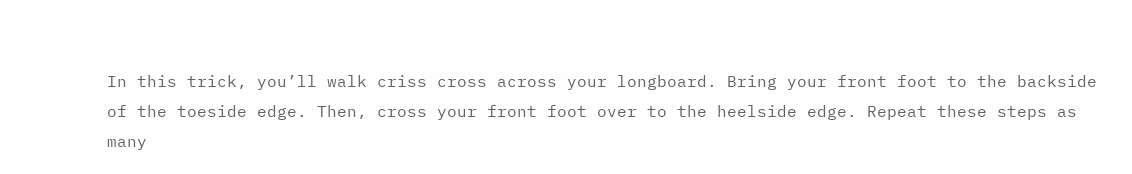In this trick, you’ll walk criss cross across your longboard. Bring your front foot to the backside of the toeside edge. Then, cross your front foot over to the heelside edge. Repeat these steps as many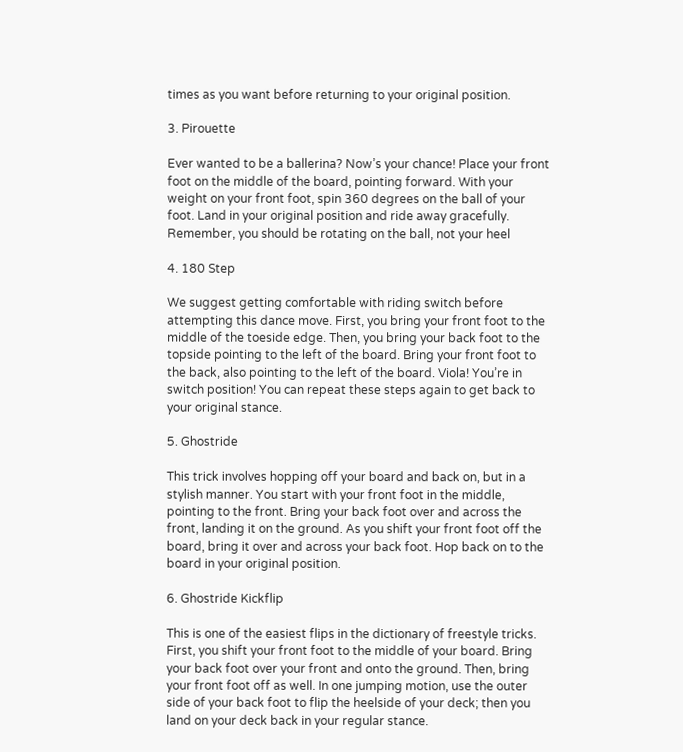times as you want before returning to your original position.

3. Pirouette

Ever wanted to be a ballerina? Now’s your chance! Place your front foot on the middle of the board, pointing forward. With your weight on your front foot, spin 360 degrees on the ball of your foot. Land in your original position and ride away gracefully. Remember, you should be rotating on the ball, not your heel

4. 180 Step

We suggest getting comfortable with riding switch before attempting this dance move. First, you bring your front foot to the middle of the toeside edge. Then, you bring your back foot to the topside pointing to the left of the board. Bring your front foot to the back, also pointing to the left of the board. Viola! You’re in switch position! You can repeat these steps again to get back to your original stance.

5. Ghostride

This trick involves hopping off your board and back on, but in a stylish manner. You start with your front foot in the middle, pointing to the front. Bring your back foot over and across the front, landing it on the ground. As you shift your front foot off the board, bring it over and across your back foot. Hop back on to the board in your original position.

6. Ghostride Kickflip

This is one of the easiest flips in the dictionary of freestyle tricks. First, you shift your front foot to the middle of your board. Bring your back foot over your front and onto the ground. Then, bring your front foot off as well. In one jumping motion, use the outer side of your back foot to flip the heelside of your deck; then you land on your deck back in your regular stance.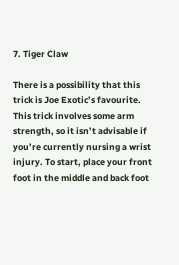7. Tiger Claw

There is a possibility that this trick is Joe Exotic’s favourite. This trick involves some arm strength, so it isn’t advisable if you’re currently nursing a wrist injury. To start, place your front foot in the middle and back foot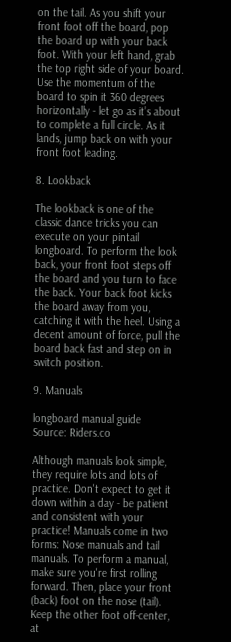on the tail. As you shift your front foot off the board, pop the board up with your back foot. With your left hand, grab the top right side of your board. Use the momentum of the board to spin it 360 degrees horizontally - let go as it’s about to complete a full circle. As it lands, jump back on with your front foot leading.

8. Lookback

The lookback is one of the classic dance tricks you can execute on your pintail longboard. To perform the look back, your front foot steps off the board and you turn to face the back. Your back foot kicks the board away from you, catching it with the heel. Using a decent amount of force, pull the board back fast and step on in switch position.

9. Manuals

longboard manual guide
Source: Riders.co

Although manuals look simple, they require lots and lots of practice. Don't expect to get it down within a day - be patient and consistent with your practice! Manuals come in two forms: Nose manuals and tail manuals. To perform a manual, make sure you're first rolling forward. Then, place your front (back) foot on the nose (tail). Keep the other foot off-center, at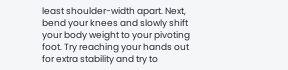least shoulder-width apart. Next, bend your knees and slowly shift your body weight to your pivoting foot. Try reaching your hands out for extra stability and try to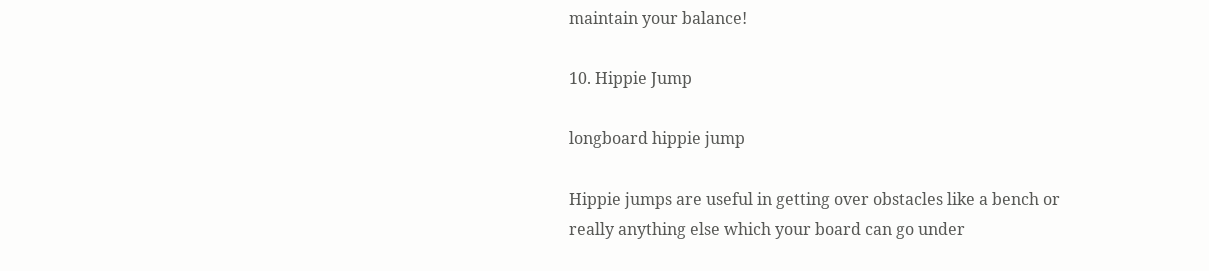maintain your balance!

10. Hippie Jump

longboard hippie jump

Hippie jumps are useful in getting over obstacles like a bench or really anything else which your board can go under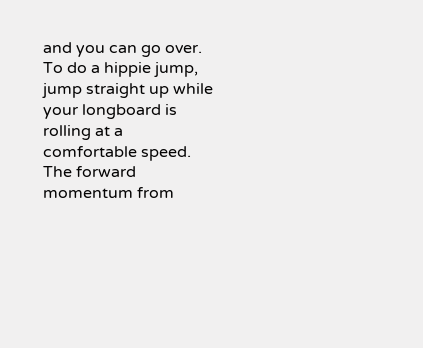and you can go over. To do a hippie jump, jump straight up while your longboard is rolling at a comfortable speed. The forward momentum from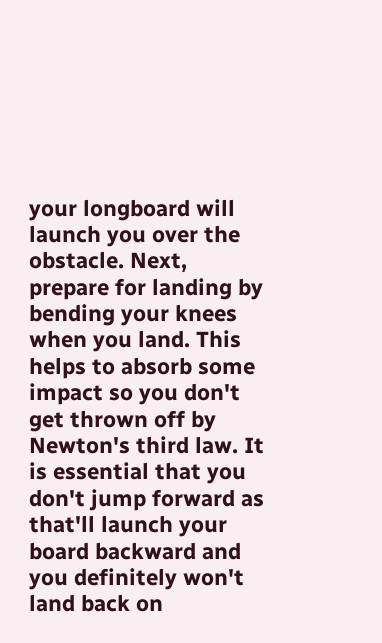your longboard will launch you over the obstacle. Next, prepare for landing by bending your knees when you land. This helps to absorb some impact so you don't get thrown off by Newton's third law. It is essential that you don't jump forward as that'll launch your board backward and you definitely won't land back on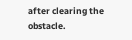after clearing the obstacle.